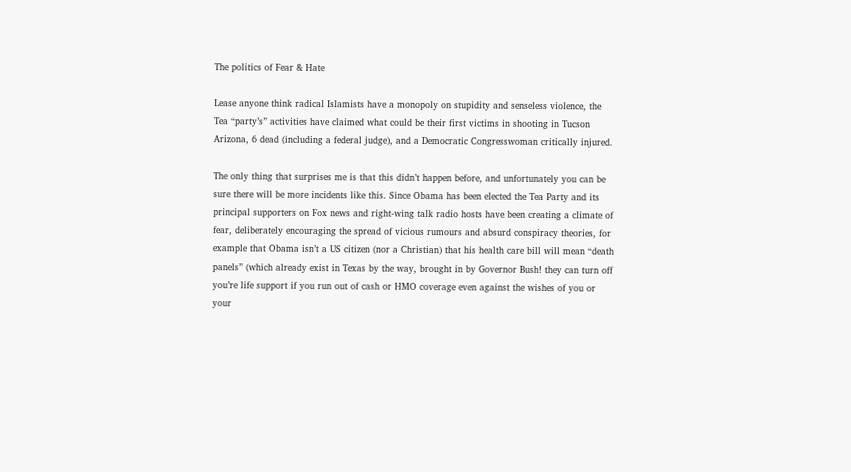The politics of Fear & Hate

Lease anyone think radical Islamists have a monopoly on stupidity and senseless violence, the Tea “party’s” activities have claimed what could be their first victims in shooting in Tucson Arizona, 6 dead (including a federal judge), and a Democratic Congresswoman critically injured.

The only thing that surprises me is that this didn’t happen before, and unfortunately you can be sure there will be more incidents like this. Since Obama has been elected the Tea Party and its principal supporters on Fox news and right-wing talk radio hosts have been creating a climate of fear, deliberately encouraging the spread of vicious rumours and absurd conspiracy theories, for example that Obama isn’t a US citizen (nor a Christian) that his health care bill will mean “death panels” (which already exist in Texas by the way, brought in by Governor Bush! they can turn off you’re life support if you run out of cash or HMO coverage even against the wishes of you or your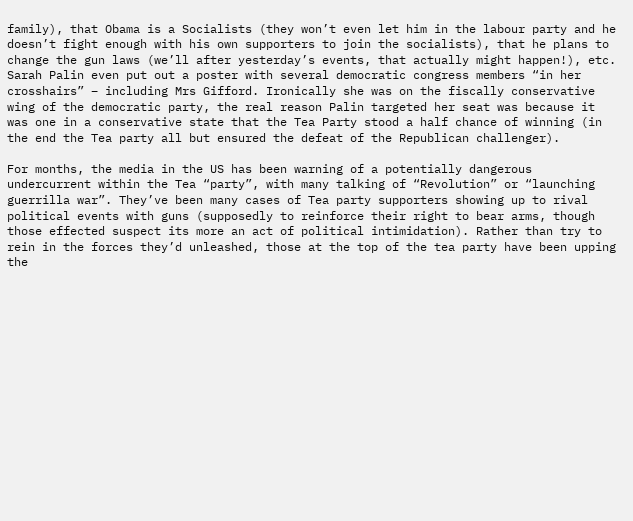family), that Obama is a Socialists (they won’t even let him in the labour party and he doesn’t fight enough with his own supporters to join the socialists), that he plans to change the gun laws (we’ll after yesterday’s events, that actually might happen!), etc. Sarah Palin even put out a poster with several democratic congress members “in her crosshairs” – including Mrs Gifford. Ironically she was on the fiscally conservative wing of the democratic party, the real reason Palin targeted her seat was because it was one in a conservative state that the Tea Party stood a half chance of winning (in the end the Tea party all but ensured the defeat of the Republican challenger).

For months, the media in the US has been warning of a potentially dangerous undercurrent within the Tea “party”, with many talking of “Revolution” or “launching guerrilla war”. They’ve been many cases of Tea party supporters showing up to rival political events with guns (supposedly to reinforce their right to bear arms, though those effected suspect its more an act of political intimidation). Rather than try to rein in the forces they’d unleashed, those at the top of the tea party have been upping the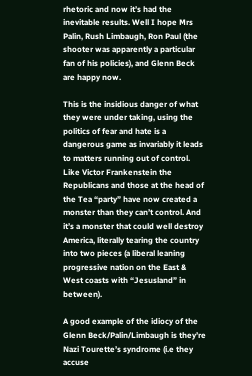rhetoric and now it’s had the inevitable results. Well I hope Mrs Palin, Rush Limbaugh, Ron Paul (the shooter was apparently a particular fan of his policies), and Glenn Beck are happy now.

This is the insidious danger of what they were under taking, using the politics of fear and hate is a dangerous game as invariably it leads to matters running out of control. Like Victor Frankenstein the Republicans and those at the head of the Tea “party” have now created a monster than they can’t control. And it’s a monster that could well destroy America, literally tearing the country into two pieces (a liberal leaning progressive nation on the East & West coasts with “Jesusland” in between).

A good example of the idiocy of the Glenn Beck/Palin/Limbaugh is they’re Nazi Tourette’s syndrome (i.e they accuse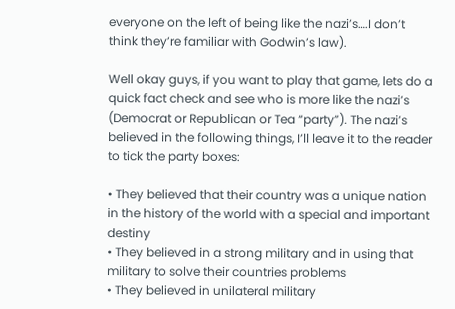everyone on the left of being like the nazi’s….I don’t think they’re familiar with Godwin’s law).

Well okay guys, if you want to play that game, lets do a quick fact check and see who is more like the nazi’s (Democrat or Republican or Tea “party”). The nazi’s believed in the following things, I’ll leave it to the reader to tick the party boxes:

• They believed that their country was a unique nation in the history of the world with a special and important destiny
• They believed in a strong military and in using that military to solve their countries problems
• They believed in unilateral military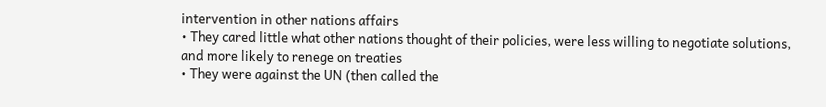intervention in other nations affairs
• They cared little what other nations thought of their policies, were less willing to negotiate solutions, and more likely to renege on treaties
• They were against the UN (then called the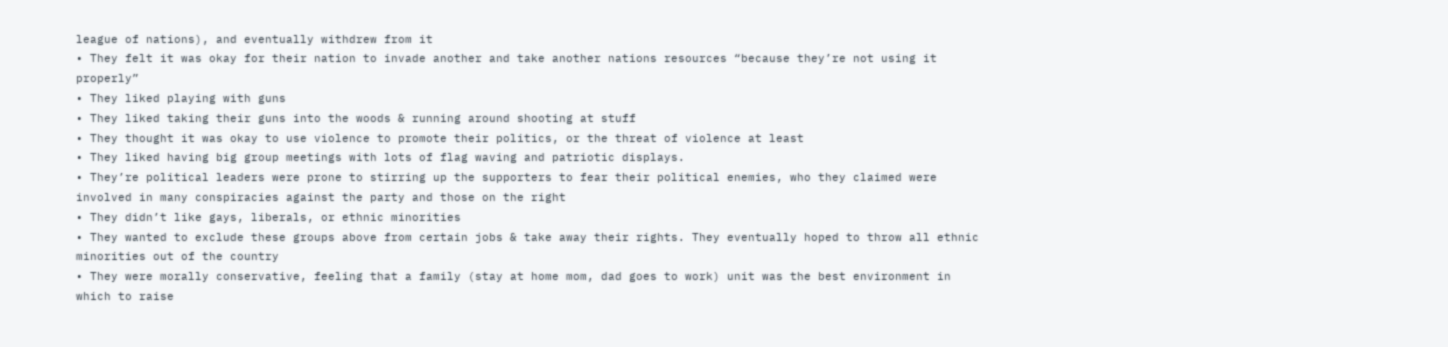league of nations), and eventually withdrew from it
• They felt it was okay for their nation to invade another and take another nations resources “because they’re not using it properly”
• They liked playing with guns
• They liked taking their guns into the woods & running around shooting at stuff
• They thought it was okay to use violence to promote their politics, or the threat of violence at least
• They liked having big group meetings with lots of flag waving and patriotic displays.
• They’re political leaders were prone to stirring up the supporters to fear their political enemies, who they claimed were involved in many conspiracies against the party and those on the right
• They didn’t like gays, liberals, or ethnic minorities
• They wanted to exclude these groups above from certain jobs & take away their rights. They eventually hoped to throw all ethnic minorities out of the country
• They were morally conservative, feeling that a family (stay at home mom, dad goes to work) unit was the best environment in which to raise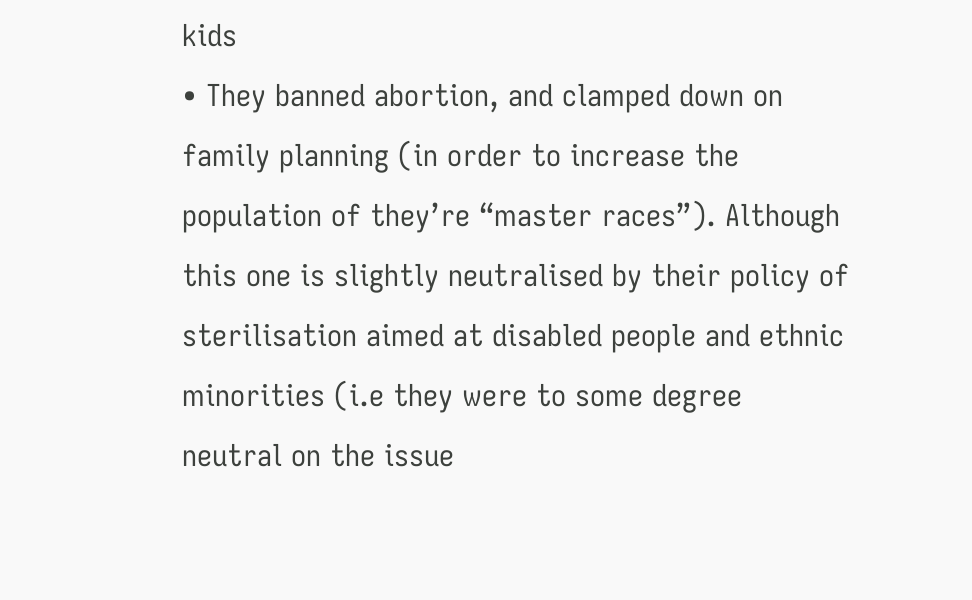kids
• They banned abortion, and clamped down on family planning (in order to increase the population of they’re “master races”). Although this one is slightly neutralised by their policy of sterilisation aimed at disabled people and ethnic minorities (i.e they were to some degree neutral on the issue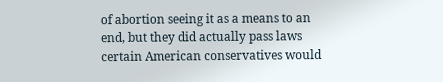of abortion seeing it as a means to an end, but they did actually pass laws certain American conservatives would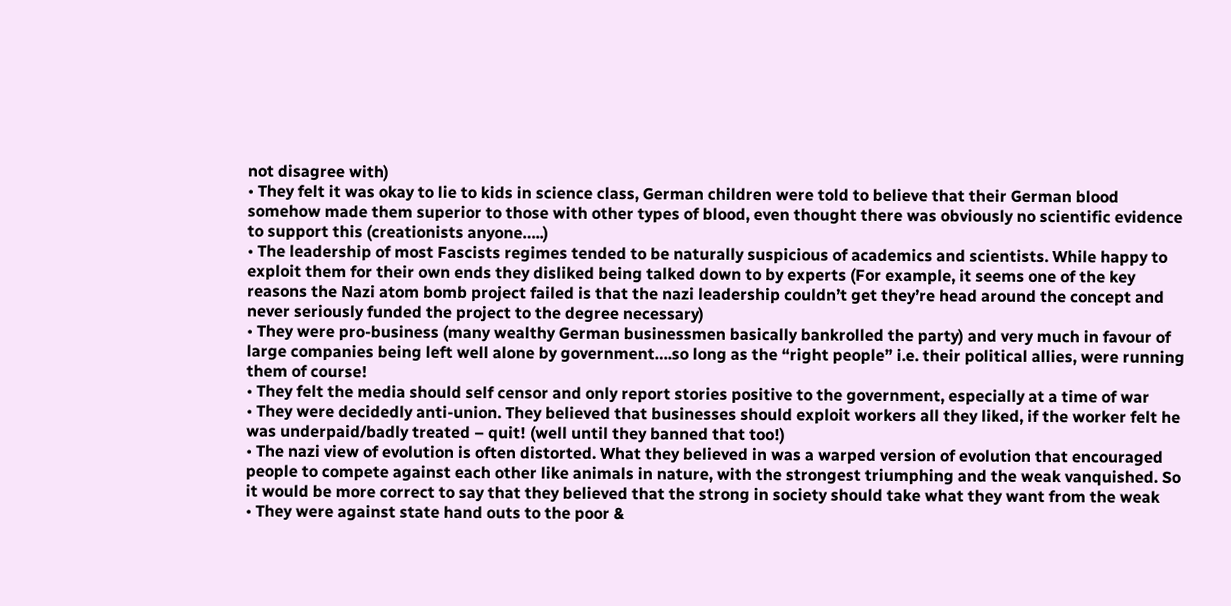not disagree with)
• They felt it was okay to lie to kids in science class, German children were told to believe that their German blood somehow made them superior to those with other types of blood, even thought there was obviously no scientific evidence to support this (creationists anyone…..)
• The leadership of most Fascists regimes tended to be naturally suspicious of academics and scientists. While happy to exploit them for their own ends they disliked being talked down to by experts (For example, it seems one of the key reasons the Nazi atom bomb project failed is that the nazi leadership couldn’t get they’re head around the concept and never seriously funded the project to the degree necessary)
• They were pro-business (many wealthy German businessmen basically bankrolled the party) and very much in favour of large companies being left well alone by government….so long as the “right people” i.e. their political allies, were running them of course!
• They felt the media should self censor and only report stories positive to the government, especially at a time of war
• They were decidedly anti-union. They believed that businesses should exploit workers all they liked, if the worker felt he was underpaid/badly treated – quit! (well until they banned that too!)
• The nazi view of evolution is often distorted. What they believed in was a warped version of evolution that encouraged people to compete against each other like animals in nature, with the strongest triumphing and the weak vanquished. So it would be more correct to say that they believed that the strong in society should take what they want from the weak
• They were against state hand outs to the poor &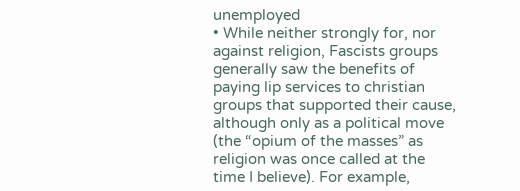unemployed
• While neither strongly for, nor against religion, Fascists groups generally saw the benefits of paying lip services to christian groups that supported their cause, although only as a political move (the “opium of the masses” as religion was once called at the time I believe). For example,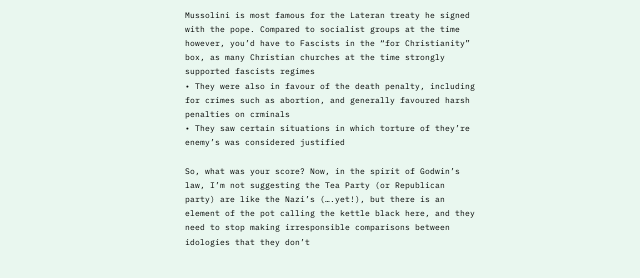Mussolini is most famous for the Lateran treaty he signed with the pope. Compared to socialist groups at the time however, you’d have to Fascists in the “for Christianity” box, as many Christian churches at the time strongly supported fascists regimes
• They were also in favour of the death penalty, including for crimes such as abortion, and generally favoured harsh penalties on crminals
• They saw certain situations in which torture of they’re enemy’s was considered justified

So, what was your score? Now, in the spirit of Godwin’s law, I’m not suggesting the Tea Party (or Republican party) are like the Nazi’s (….yet!), but there is an element of the pot calling the kettle black here, and they need to stop making irresponsible comparisons between idologies that they don’t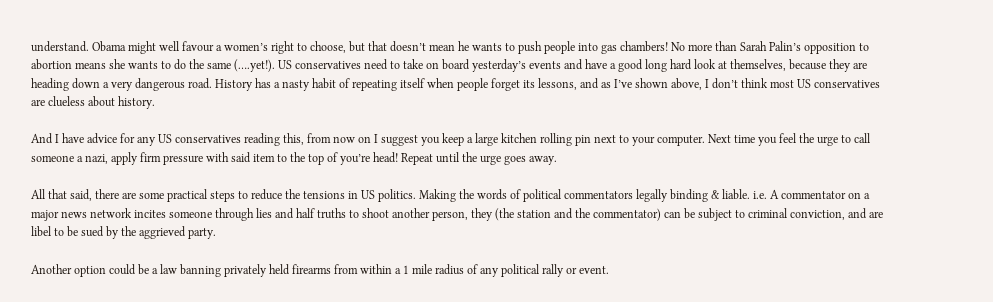understand. Obama might well favour a women’s right to choose, but that doesn’t mean he wants to push people into gas chambers! No more than Sarah Palin’s opposition to abortion means she wants to do the same (….yet!). US conservatives need to take on board yesterday’s events and have a good long hard look at themselves, because they are heading down a very dangerous road. History has a nasty habit of repeating itself when people forget its lessons, and as I’ve shown above, I don’t think most US conservatives are clueless about history.

And I have advice for any US conservatives reading this, from now on I suggest you keep a large kitchen rolling pin next to your computer. Next time you feel the urge to call someone a nazi, apply firm pressure with said item to the top of you’re head! Repeat until the urge goes away.

All that said, there are some practical steps to reduce the tensions in US politics. Making the words of political commentators legally binding & liable. i.e. A commentator on a major news network incites someone through lies and half truths to shoot another person, they (the station and the commentator) can be subject to criminal conviction, and are libel to be sued by the aggrieved party.

Another option could be a law banning privately held firearms from within a 1 mile radius of any political rally or event.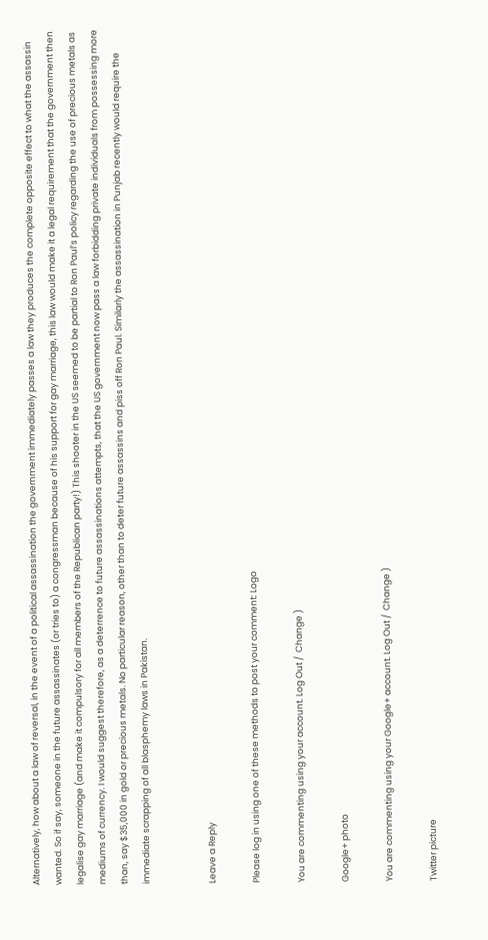Alternatively, how about a law of reversal, in the event of a political assassination the government immediately passes a law they produces the complete opposite effect to what the assassin wanted. So if say, someone in the future assassinates (or tries to) a congressman because of his support for gay marriage, this law would make it a legal requirement that the government then legalise gay marriage (and make it compulsory for all members of the Republican party!) This shooter in the US seemed to be partial to Ron Paul’s policy regarding the use of precious metals as mediums of currency. I would suggest therefore, as a deterrence to future assassinations attempts, that the US government now pass a law forbidding private individuals from possessing more than, say $35,000 in gold or precious metals. No particular reason, other than to deter future assassins and piss off Ron Paul. Similarly the assassination in Punjab recently would require the immediate scrapping of all blasphemy laws in Pakistan.


Leave a Reply

Please log in using one of these methods to post your comment: Logo

You are commenting using your account. Log Out /  Change )

Google+ photo

You are commenting using your Google+ account. Log Out /  Change )

Twitter picture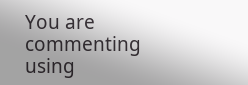You are commenting using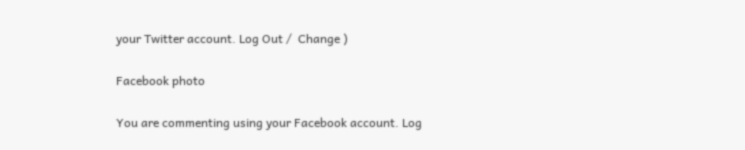your Twitter account. Log Out /  Change )

Facebook photo

You are commenting using your Facebook account. Log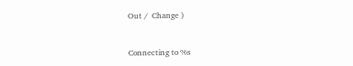Out /  Change )


Connecting to %s